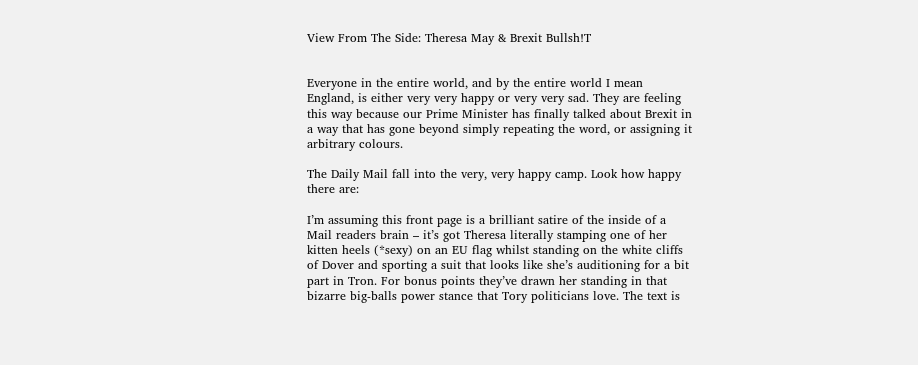View From The Side: Theresa May & Brexit Bullsh!T


Everyone in the entire world, and by the entire world I mean England, is either very very happy or very very sad. They are feeling this way because our Prime Minister has finally talked about Brexit in a way that has gone beyond simply repeating the word, or assigning it arbitrary colours.

The Daily Mail fall into the very, very happy camp. Look how happy there are:

I’m assuming this front page is a brilliant satire of the inside of a Mail readers brain – it’s got Theresa literally stamping one of her kitten heels (*sexy) on an EU flag whilst standing on the white cliffs of Dover and sporting a suit that looks like she’s auditioning for a bit part in Tron. For bonus points they’ve drawn her standing in that bizarre big-balls power stance that Tory politicians love. The text is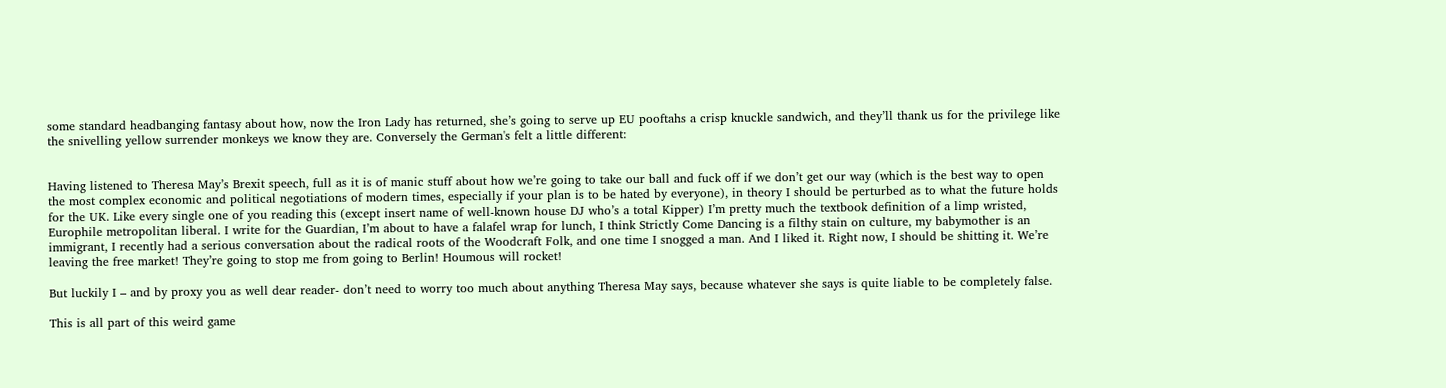some standard headbanging fantasy about how, now the Iron Lady has returned, she’s going to serve up EU pooftahs a crisp knuckle sandwich, and they’ll thank us for the privilege like the snivelling yellow surrender monkeys we know they are. Conversely the German's felt a little different:


Having listened to Theresa May’s Brexit speech, full as it is of manic stuff about how we’re going to take our ball and fuck off if we don’t get our way (which is the best way to open the most complex economic and political negotiations of modern times, especially if your plan is to be hated by everyone), in theory I should be perturbed as to what the future holds for the UK. Like every single one of you reading this (except insert name of well-known house DJ who’s a total Kipper) I’m pretty much the textbook definition of a limp wristed, Europhile metropolitan liberal. I write for the Guardian, I’m about to have a falafel wrap for lunch, I think Strictly Come Dancing is a filthy stain on culture, my babymother is an immigrant, I recently had a serious conversation about the radical roots of the Woodcraft Folk, and one time I snogged a man. And I liked it. Right now, I should be shitting it. We’re leaving the free market! They’re going to stop me from going to Berlin! Houmous will rocket!

But luckily I – and by proxy you as well dear reader- don’t need to worry too much about anything Theresa May says, because whatever she says is quite liable to be completely false.

This is all part of this weird game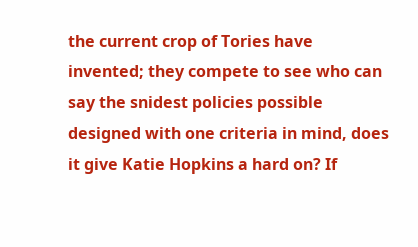the current crop of Tories have invented; they compete to see who can say the snidest policies possible designed with one criteria in mind, does it give Katie Hopkins a hard on? If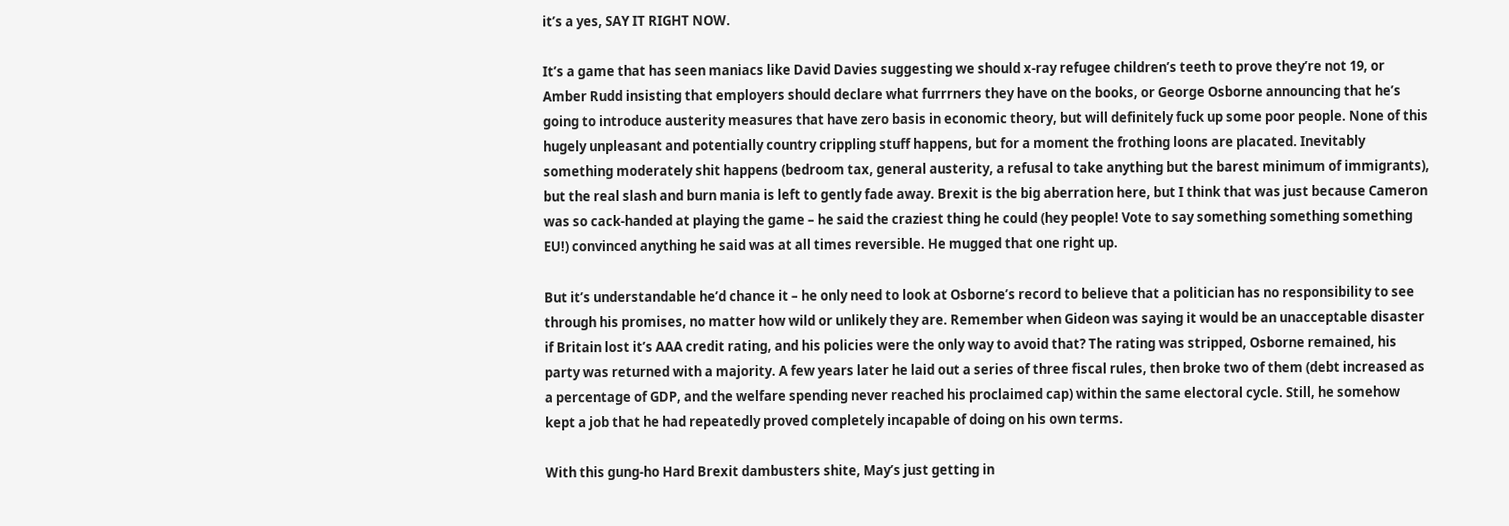it’s a yes, SAY IT RIGHT NOW.

It’s a game that has seen maniacs like David Davies suggesting we should x-ray refugee children’s teeth to prove they’re not 19, or Amber Rudd insisting that employers should declare what furrrners they have on the books, or George Osborne announcing that he’s going to introduce austerity measures that have zero basis in economic theory, but will definitely fuck up some poor people. None of this hugely unpleasant and potentially country crippling stuff happens, but for a moment the frothing loons are placated. Inevitably something moderately shit happens (bedroom tax, general austerity, a refusal to take anything but the barest minimum of immigrants), but the real slash and burn mania is left to gently fade away. Brexit is the big aberration here, but I think that was just because Cameron was so cack-handed at playing the game – he said the craziest thing he could (hey people! Vote to say something something something EU!) convinced anything he said was at all times reversible. He mugged that one right up.

But it’s understandable he’d chance it – he only need to look at Osborne’s record to believe that a politician has no responsibility to see through his promises, no matter how wild or unlikely they are. Remember when Gideon was saying it would be an unacceptable disaster if Britain lost it’s AAA credit rating, and his policies were the only way to avoid that? The rating was stripped, Osborne remained, his party was returned with a majority. A few years later he laid out a series of three fiscal rules, then broke two of them (debt increased as a percentage of GDP, and the welfare spending never reached his proclaimed cap) within the same electoral cycle. Still, he somehow kept a job that he had repeatedly proved completely incapable of doing on his own terms.

With this gung-ho Hard Brexit dambusters shite, May’s just getting in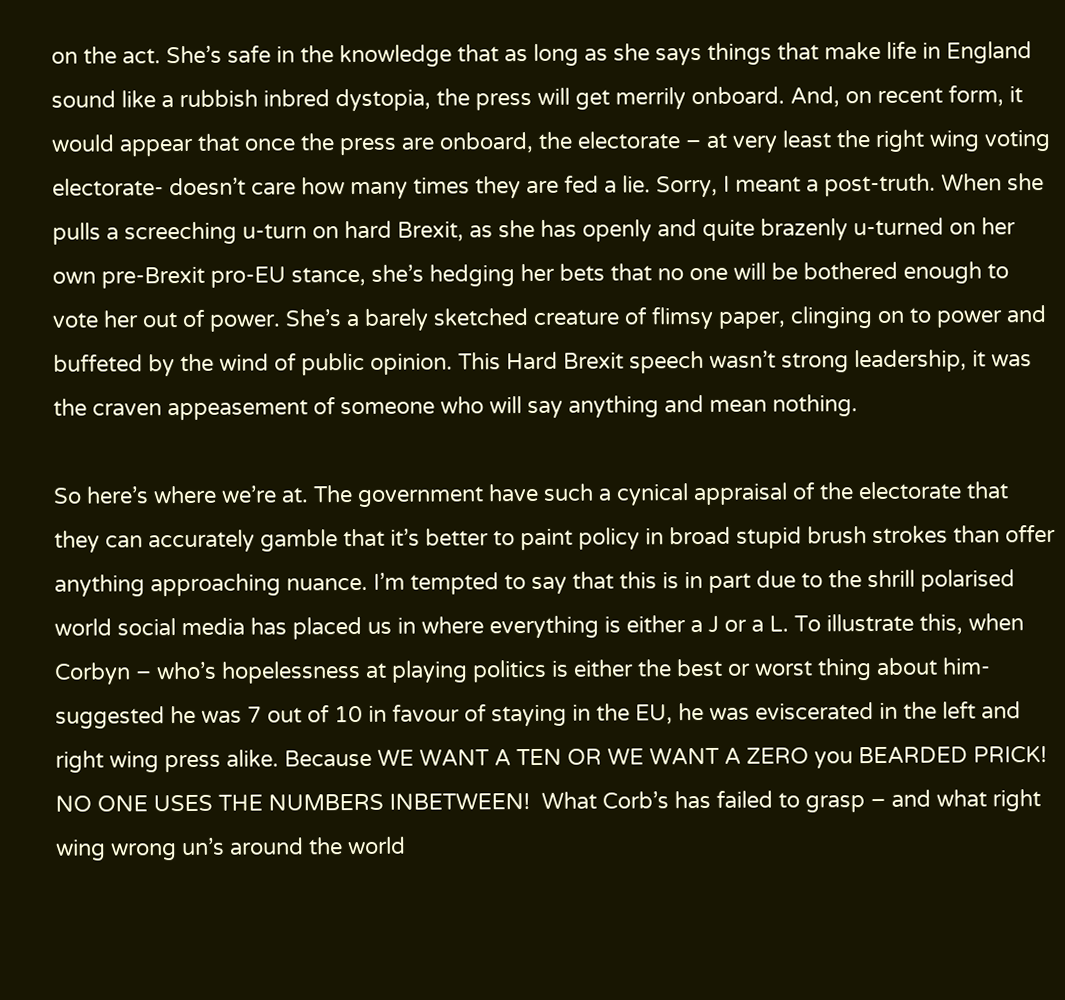on the act. She’s safe in the knowledge that as long as she says things that make life in England sound like a rubbish inbred dystopia, the press will get merrily onboard. And, on recent form, it would appear that once the press are onboard, the electorate – at very least the right wing voting electorate- doesn’t care how many times they are fed a lie. Sorry, I meant a post-truth. When she pulls a screeching u-turn on hard Brexit, as she has openly and quite brazenly u-turned on her own pre-Brexit pro-EU stance, she’s hedging her bets that no one will be bothered enough to vote her out of power. She’s a barely sketched creature of flimsy paper, clinging on to power and buffeted by the wind of public opinion. This Hard Brexit speech wasn’t strong leadership, it was the craven appeasement of someone who will say anything and mean nothing.

So here’s where we’re at. The government have such a cynical appraisal of the electorate that they can accurately gamble that it’s better to paint policy in broad stupid brush strokes than offer anything approaching nuance. I’m tempted to say that this is in part due to the shrill polarised world social media has placed us in where everything is either a J or a L. To illustrate this, when Corbyn – who’s hopelessness at playing politics is either the best or worst thing about him- suggested he was 7 out of 10 in favour of staying in the EU, he was eviscerated in the left and right wing press alike. Because WE WANT A TEN OR WE WANT A ZERO you BEARDED PRICK! NO ONE USES THE NUMBERS INBETWEEN!  What Corb’s has failed to grasp – and what right wing wrong un’s around the world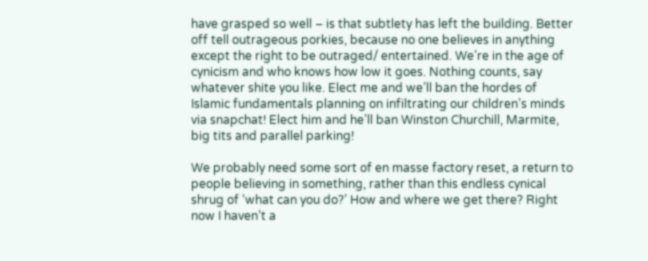have grasped so well – is that subtlety has left the building. Better off tell outrageous porkies, because no one believes in anything except the right to be outraged/ entertained. We’re in the age of cynicism and who knows how low it goes. Nothing counts, say whatever shite you like. Elect me and we’ll ban the hordes of Islamic fundamentals planning on infiltrating our children’s minds via snapchat! Elect him and he’ll ban Winston Churchill, Marmite, big tits and parallel parking!

We probably need some sort of en masse factory reset, a return to people believing in something, rather than this endless cynical shrug of ‘what can you do?’ How and where we get there? Right now I haven’t a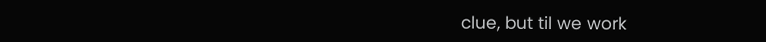clue, but til we work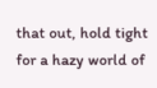that out, hold tight for a hazy world of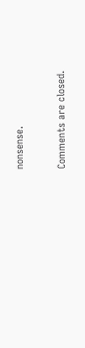nonsense.


Comments are closed.